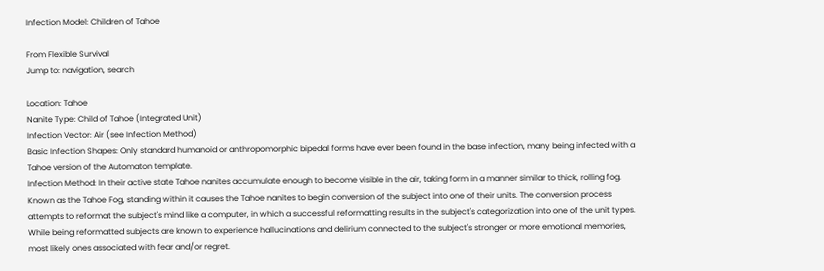Infection Model: Children of Tahoe

From Flexible Survival
Jump to: navigation, search

Location: Tahoe
Nanite Type: Child of Tahoe (Integrated Unit)
Infection Vector: Air (see Infection Method)
Basic Infection Shapes: Only standard humanoid or anthropomorphic bipedal forms have ever been found in the base infection, many being infected with a Tahoe version of the Automaton template.
Infection Method: In their active state Tahoe nanites accumulate enough to become visible in the air, taking form in a manner similar to thick, rolling fog. Known as the Tahoe Fog, standing within it causes the Tahoe nanites to begin conversion of the subject into one of their units. The conversion process attempts to reformat the subject's mind like a computer, in which a successful reformatting results in the subject's categorization into one of the unit types. While being reformatted subjects are known to experience hallucinations and delirium connected to the subject's stronger or more emotional memories, most likely ones associated with fear and/or regret.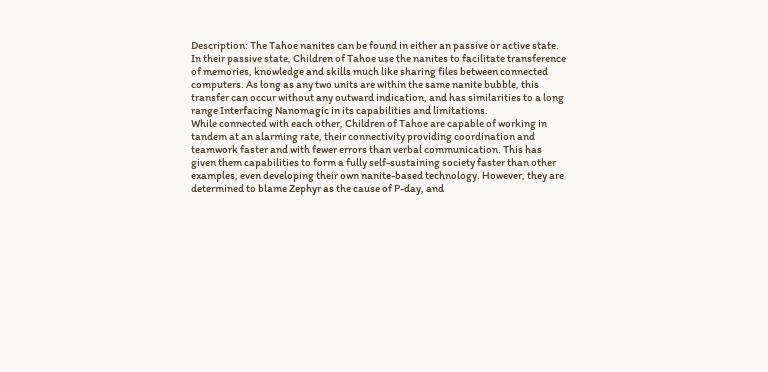Description: The Tahoe nanites can be found in either an passive or active state. In their passive state, Children of Tahoe use the nanites to facilitate transference of memories, knowledge and skills much like sharing files between connected computers. As long as any two units are within the same nanite bubble, this transfer can occur without any outward indication, and has similarities to a long range Interfacing Nanomagic in its capabilities and limitations.
While connected with each other, Children of Tahoe are capable of working in tandem at an alarming rate, their connectivity providing coordination and teamwork faster and with fewer errors than verbal communication. This has given them capabilities to form a fully self-sustaining society faster than other examples, even developing their own nanite-based technology. However, they are determined to blame Zephyr as the cause of P-day, and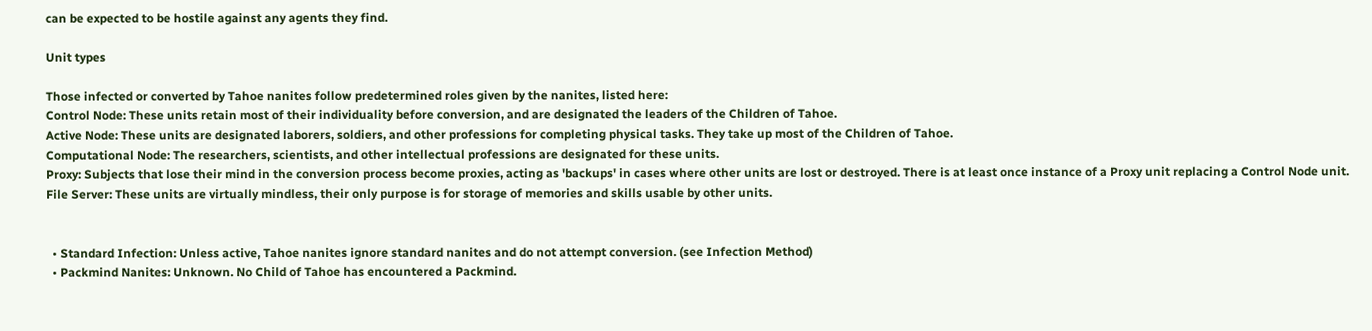can be expected to be hostile against any agents they find.

Unit types

Those infected or converted by Tahoe nanites follow predetermined roles given by the nanites, listed here:
Control Node: These units retain most of their individuality before conversion, and are designated the leaders of the Children of Tahoe.
Active Node: These units are designated laborers, soldiers, and other professions for completing physical tasks. They take up most of the Children of Tahoe.
Computational Node: The researchers, scientists, and other intellectual professions are designated for these units.
Proxy: Subjects that lose their mind in the conversion process become proxies, acting as 'backups' in cases where other units are lost or destroyed. There is at least once instance of a Proxy unit replacing a Control Node unit.
File Server: These units are virtually mindless, their only purpose is for storage of memories and skills usable by other units.


  • Standard Infection: Unless active, Tahoe nanites ignore standard nanites and do not attempt conversion. (see Infection Method)
  • Packmind Nanites: Unknown. No Child of Tahoe has encountered a Packmind.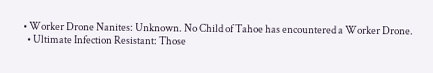• Worker Drone Nanites: Unknown. No Child of Tahoe has encountered a Worker Drone.
  • Ultimate Infection Resistant: Those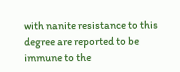with nanite resistance to this degree are reported to be immune to the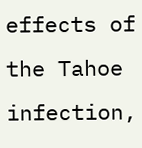effects of the Tahoe infection,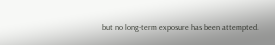but no long-term exposure has been attempted.